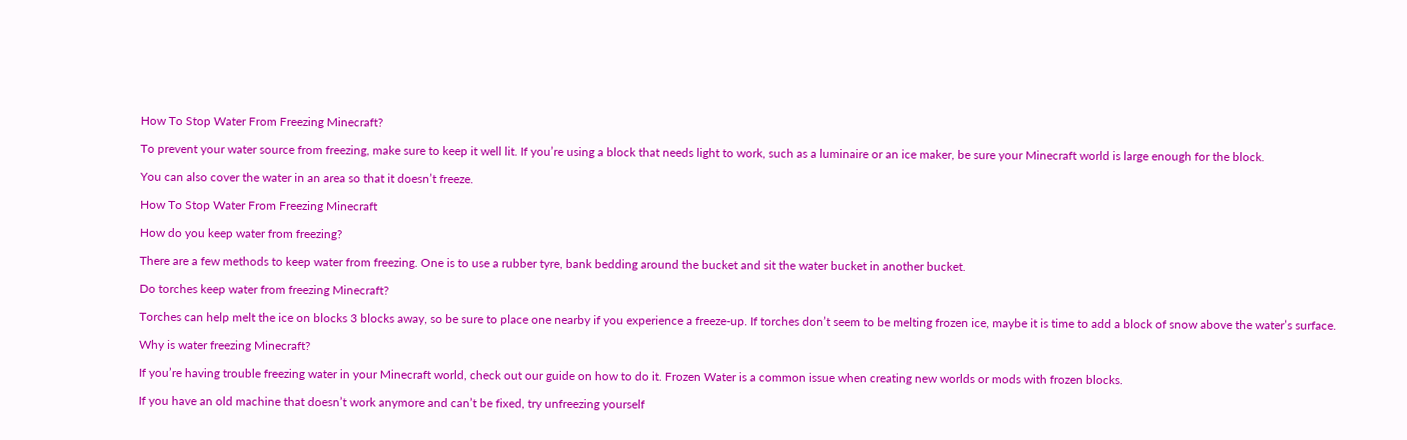How To Stop Water From Freezing Minecraft?

To prevent your water source from freezing, make sure to keep it well lit. If you’re using a block that needs light to work, such as a luminaire or an ice maker, be sure your Minecraft world is large enough for the block.

You can also cover the water in an area so that it doesn’t freeze.

How To Stop Water From Freezing Minecraft

How do you keep water from freezing?

There are a few methods to keep water from freezing. One is to use a rubber tyre, bank bedding around the bucket and sit the water bucket in another bucket.

Do torches keep water from freezing Minecraft?

Torches can help melt the ice on blocks 3 blocks away, so be sure to place one nearby if you experience a freeze-up. If torches don’t seem to be melting frozen ice, maybe it is time to add a block of snow above the water’s surface.

Why is water freezing Minecraft?

If you’re having trouble freezing water in your Minecraft world, check out our guide on how to do it. Frozen Water is a common issue when creating new worlds or mods with frozen blocks.

If you have an old machine that doesn’t work anymore and can’t be fixed, try unfreezing yourself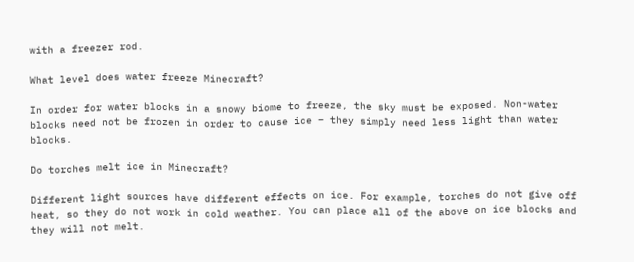with a freezer rod.

What level does water freeze Minecraft?

In order for water blocks in a snowy biome to freeze, the sky must be exposed. Non-water blocks need not be frozen in order to cause ice – they simply need less light than water blocks.

Do torches melt ice in Minecraft?

Different light sources have different effects on ice. For example, torches do not give off heat, so they do not work in cold weather. You can place all of the above on ice blocks and they will not melt.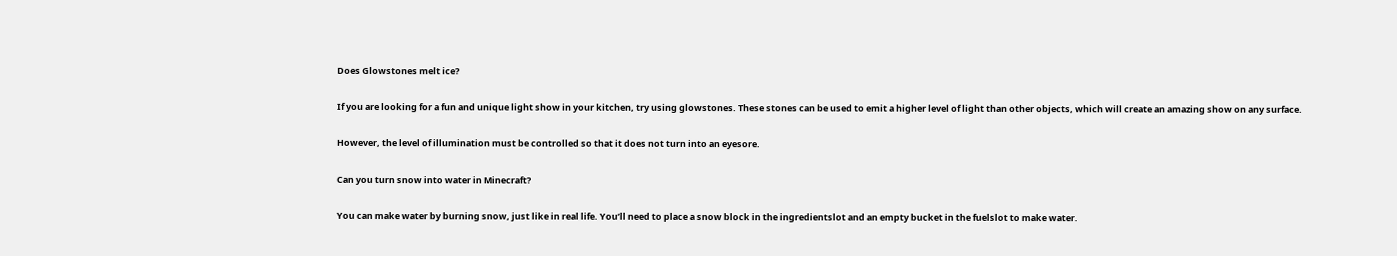Does Glowstones melt ice?

If you are looking for a fun and unique light show in your kitchen, try using glowstones. These stones can be used to emit a higher level of light than other objects, which will create an amazing show on any surface.

However, the level of illumination must be controlled so that it does not turn into an eyesore.

Can you turn snow into water in Minecraft?

You can make water by burning snow, just like in real life. You’ll need to place a snow block in the ingredientslot and an empty bucket in the fuelslot to make water.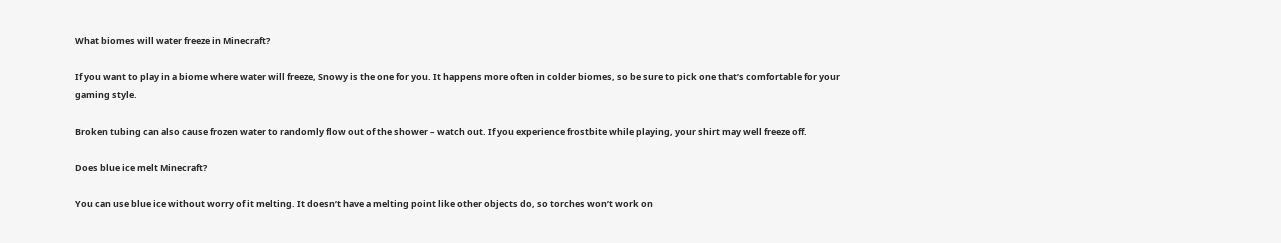What biomes will water freeze in Minecraft?

If you want to play in a biome where water will freeze, Snowy is the one for you. It happens more often in colder biomes, so be sure to pick one that’s comfortable for your gaming style.

Broken tubing can also cause frozen water to randomly flow out of the shower – watch out. If you experience frostbite while playing, your shirt may well freeze off.

Does blue ice melt Minecraft?

You can use blue ice without worry of it melting. It doesn’t have a melting point like other objects do, so torches won’t work on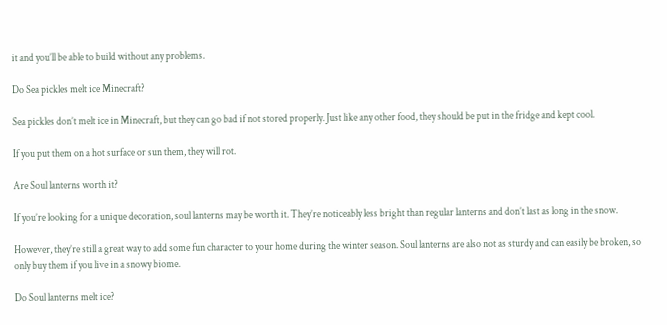it and you’ll be able to build without any problems.

Do Sea pickles melt ice Minecraft?

Sea pickles don’t melt ice in Minecraft, but they can go bad if not stored properly. Just like any other food, they should be put in the fridge and kept cool.

If you put them on a hot surface or sun them, they will rot.

Are Soul lanterns worth it?

If you’re looking for a unique decoration, soul lanterns may be worth it. They’re noticeably less bright than regular lanterns and don’t last as long in the snow.

However, they’re still a great way to add some fun character to your home during the winter season. Soul lanterns are also not as sturdy and can easily be broken, so only buy them if you live in a snowy biome.

Do Soul lanterns melt ice?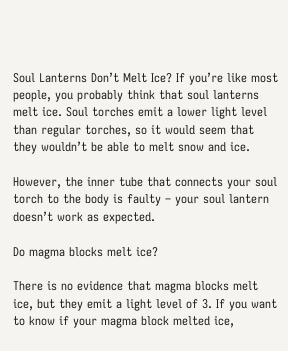Soul Lanterns Don’t Melt Ice? If you’re like most people, you probably think that soul lanterns melt ice. Soul torches emit a lower light level than regular torches, so it would seem that they wouldn’t be able to melt snow and ice.

However, the inner tube that connects your soul torch to the body is faulty – your soul lantern doesn’t work as expected.

Do magma blocks melt ice?

There is no evidence that magma blocks melt ice, but they emit a light level of 3. If you want to know if your magma block melted ice,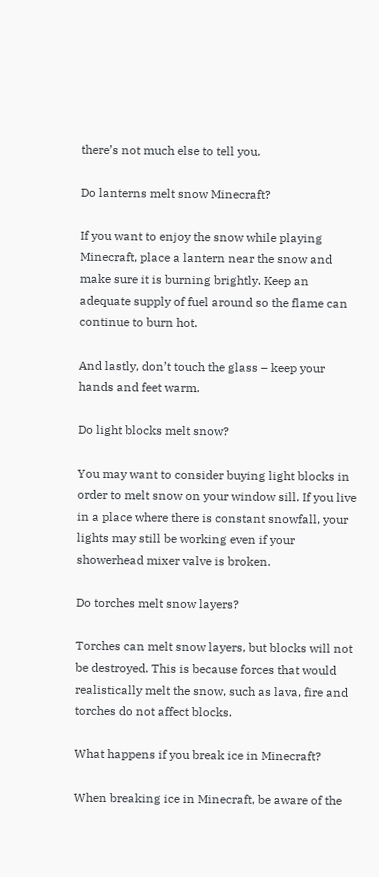there’s not much else to tell you.

Do lanterns melt snow Minecraft?

If you want to enjoy the snow while playing Minecraft, place a lantern near the snow and make sure it is burning brightly. Keep an adequate supply of fuel around so the flame can continue to burn hot.

And lastly, don’t touch the glass – keep your hands and feet warm.

Do light blocks melt snow?

You may want to consider buying light blocks in order to melt snow on your window sill. If you live in a place where there is constant snowfall, your lights may still be working even if your showerhead mixer valve is broken.

Do torches melt snow layers?

Torches can melt snow layers, but blocks will not be destroyed. This is because forces that would realistically melt the snow, such as lava, fire and torches do not affect blocks.

What happens if you break ice in Minecraft?

When breaking ice in Minecraft, be aware of the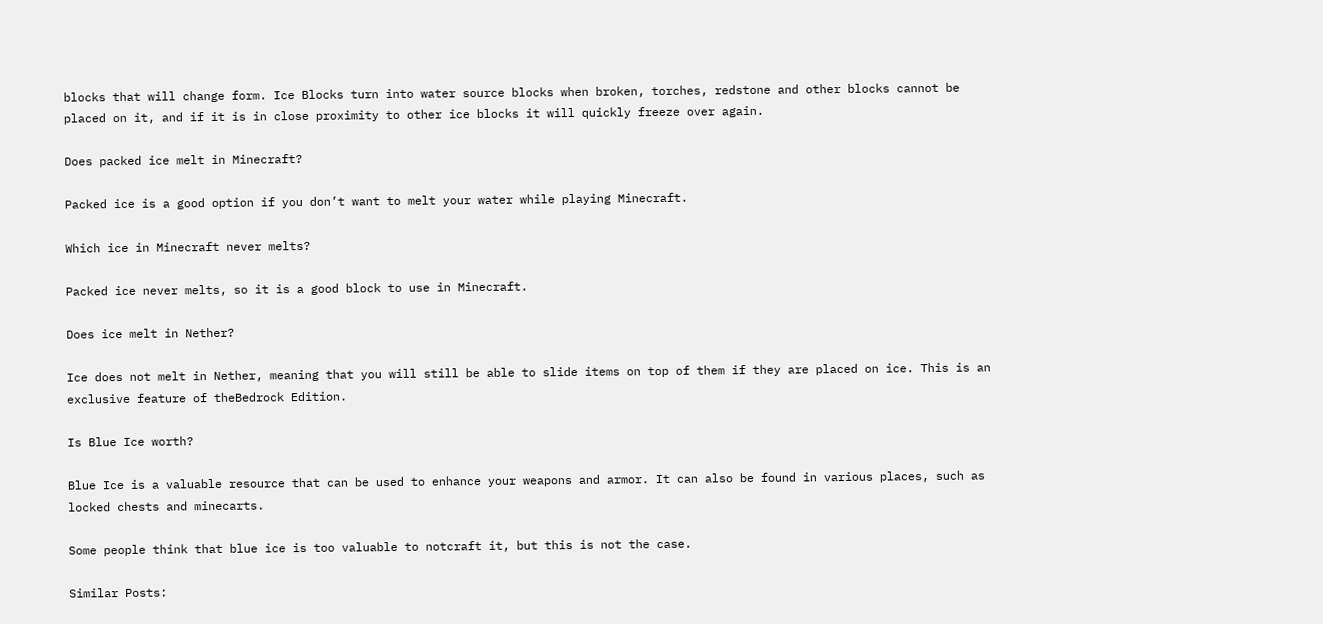blocks that will change form. Ice Blocks turn into water source blocks when broken, torches, redstone and other blocks cannot be placed on it, and if it is in close proximity to other ice blocks it will quickly freeze over again.

Does packed ice melt in Minecraft?

Packed ice is a good option if you don’t want to melt your water while playing Minecraft.

Which ice in Minecraft never melts?

Packed ice never melts, so it is a good block to use in Minecraft.

Does ice melt in Nether?

Ice does not melt in Nether, meaning that you will still be able to slide items on top of them if they are placed on ice. This is an exclusive feature of theBedrock Edition.

Is Blue Ice worth?

Blue Ice is a valuable resource that can be used to enhance your weapons and armor. It can also be found in various places, such as locked chests and minecarts.

Some people think that blue ice is too valuable to notcraft it, but this is not the case.

Similar Posts: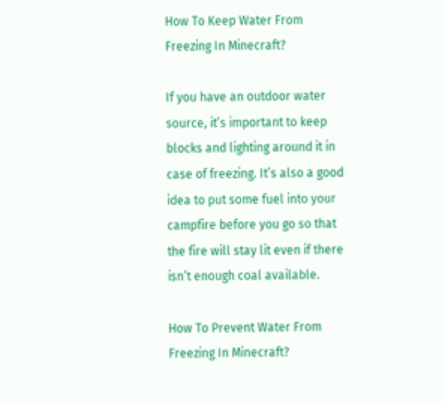How To Keep Water From Freezing In Minecraft?

If you have an outdoor water source, it’s important to keep blocks and lighting around it in case of freezing. It’s also a good idea to put some fuel into your campfire before you go so that the fire will stay lit even if there isn’t enough coal available.

How To Prevent Water From Freezing In Minecraft?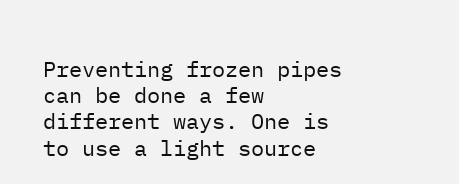Preventing frozen pipes can be done a few different ways. One is to use a light source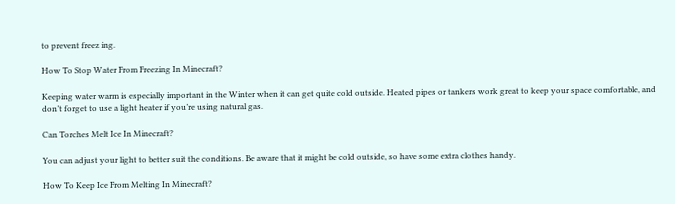to prevent freez ing.

How To Stop Water From Freezing In Minecraft?

Keeping water warm is especially important in the Winter when it can get quite cold outside. Heated pipes or tankers work great to keep your space comfortable, and don’t forget to use a light heater if you’re using natural gas.

Can Torches Melt Ice In Minecraft?

You can adjust your light to better suit the conditions. Be aware that it might be cold outside, so have some extra clothes handy.

How To Keep Ice From Melting In Minecraft?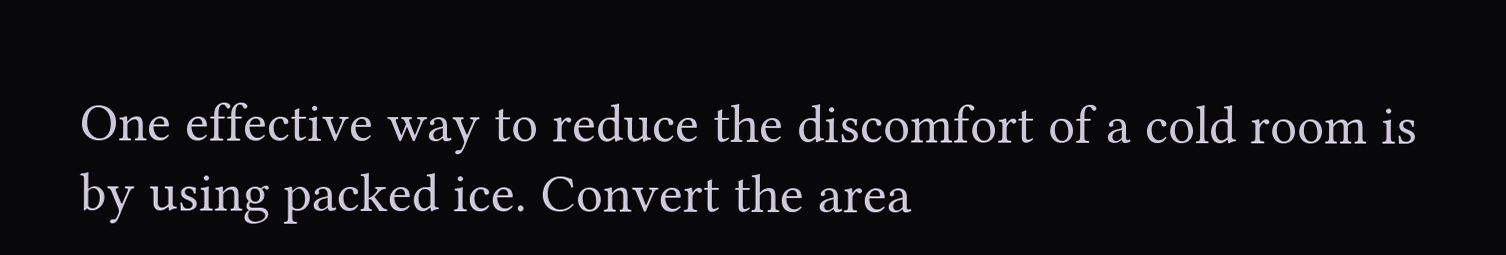One effective way to reduce the discomfort of a cold room is by using packed ice. Convert the area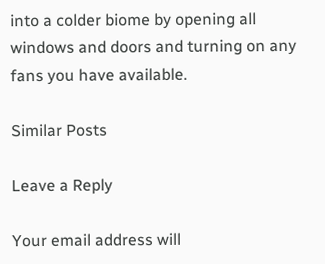into a colder biome by opening all windows and doors and turning on any fans you have available.

Similar Posts

Leave a Reply

Your email address will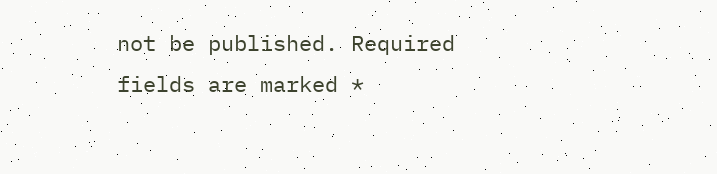not be published. Required fields are marked *